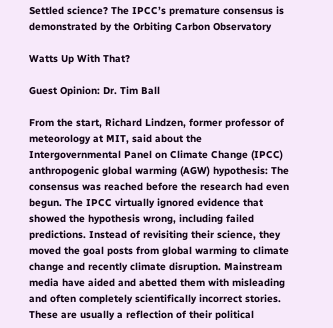Settled science? The IPCC’s premature consensus is demonstrated by the Orbiting Carbon Observatory

Watts Up With That?

Guest Opinion: Dr. Tim Ball

From the start, Richard Lindzen, former professor of meteorology at MIT, said about the Intergovernmental Panel on Climate Change (IPCC) anthropogenic global warming (AGW) hypothesis: The consensus was reached before the research had even begun. The IPCC virtually ignored evidence that showed the hypothesis wrong, including failed predictions. Instead of revisiting their science, they moved the goal posts from global warming to climate change and recently climate disruption. Mainstream media have aided and abetted them with misleading and often completely scientifically incorrect stories. These are usually a reflection of their political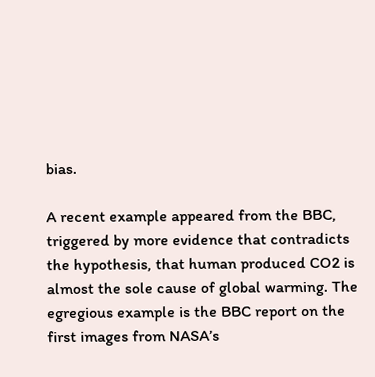bias.

A recent example appeared from the BBC, triggered by more evidence that contradicts the hypothesis, that human produced CO2 is almost the sole cause of global warming. The egregious example is the BBC report on the first images from NASA’s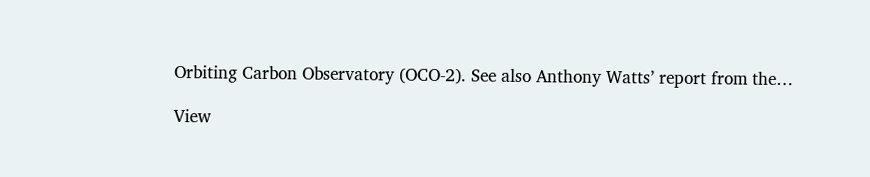Orbiting Carbon Observatory (OCO-2). See also Anthony Watts’ report from the…

View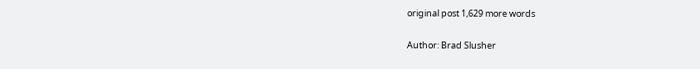original post 1,629 more words

Author: Brad Slusher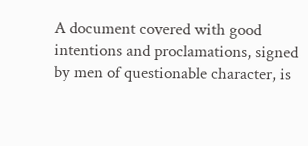A document covered with good intentions and proclamations, signed by men of questionable character, is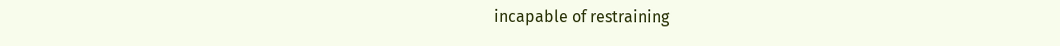incapable of restraining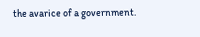the avarice of a government.